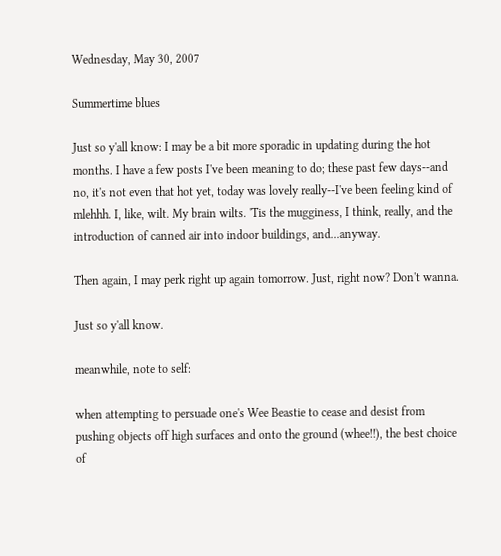Wednesday, May 30, 2007

Summertime blues

Just so y'all know: I may be a bit more sporadic in updating during the hot months. I have a few posts I've been meaning to do; these past few days--and no, it's not even that hot yet, today was lovely really--I've been feeling kind of mlehhh. I, like, wilt. My brain wilts. 'Tis the mugginess, I think, really, and the introduction of canned air into indoor buildings, and...anyway.

Then again, I may perk right up again tomorrow. Just, right now? Don't wanna.

Just so y'all know.

meanwhile, note to self:

when attempting to persuade one's Wee Beastie to cease and desist from pushing objects off high surfaces and onto the ground (whee!!), the best choice of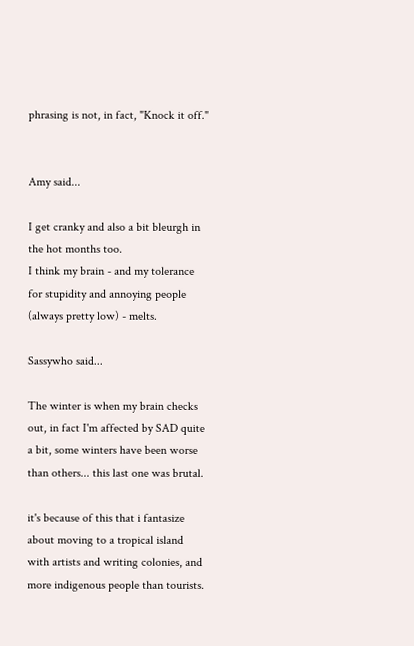phrasing is not, in fact, "Knock it off."


Amy said...

I get cranky and also a bit bleurgh in the hot months too.
I think my brain - and my tolerance for stupidity and annoying people (always pretty low) - melts.

Sassywho said...

The winter is when my brain checks out, in fact I'm affected by SAD quite a bit, some winters have been worse than others... this last one was brutal.

it's because of this that i fantasize about moving to a tropical island with artists and writing colonies, and more indigenous people than tourists.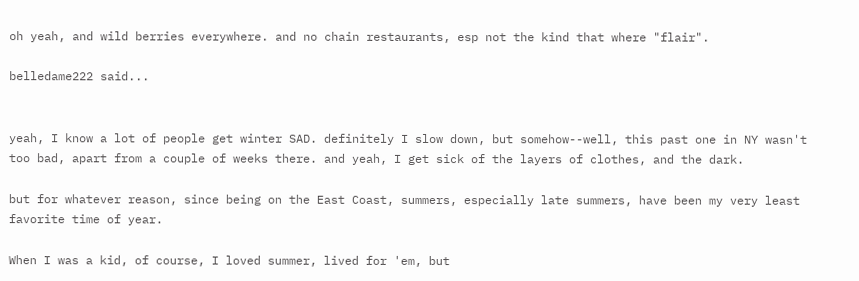oh yeah, and wild berries everywhere. and no chain restaurants, esp not the kind that where "flair".

belledame222 said...


yeah, I know a lot of people get winter SAD. definitely I slow down, but somehow--well, this past one in NY wasn't too bad, apart from a couple of weeks there. and yeah, I get sick of the layers of clothes, and the dark.

but for whatever reason, since being on the East Coast, summers, especially late summers, have been my very least favorite time of year.

When I was a kid, of course, I loved summer, lived for 'em, but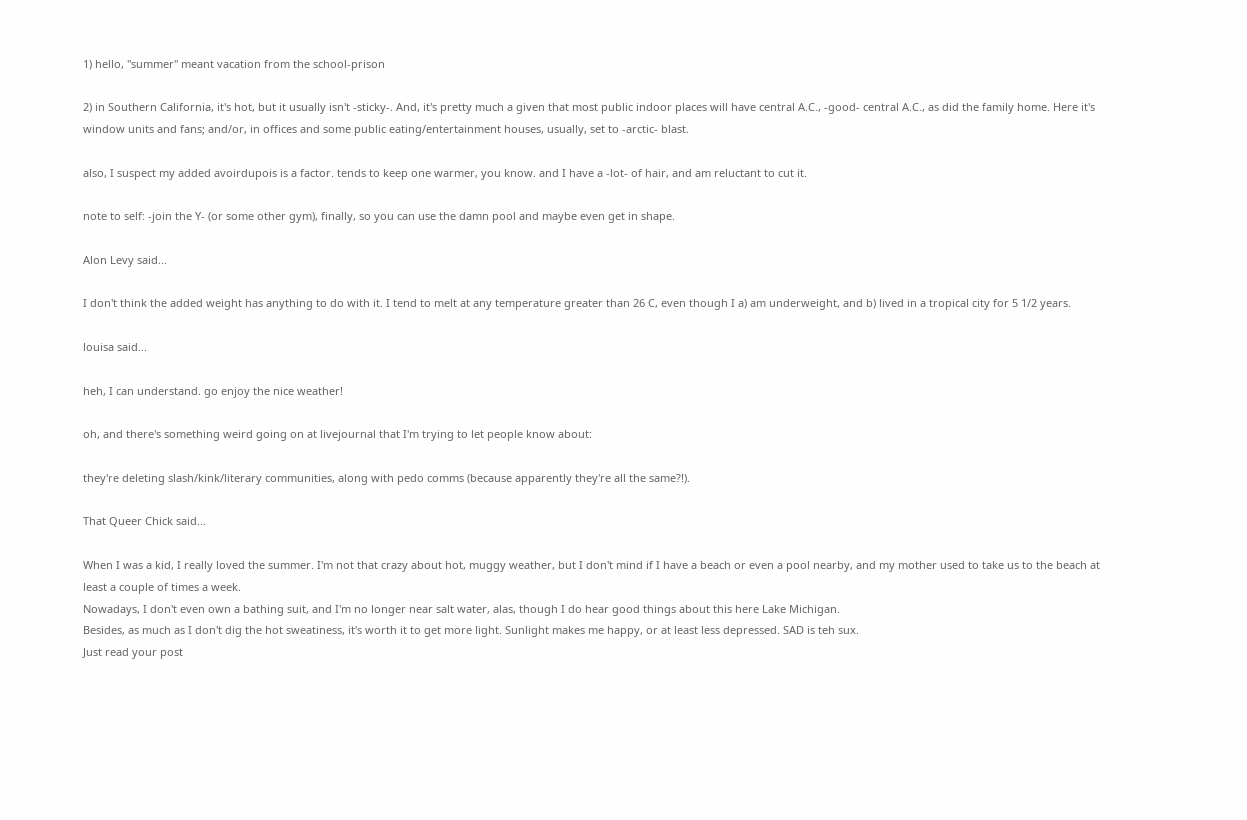1) hello, "summer" meant vacation from the school-prison

2) in Southern California, it's hot, but it usually isn't -sticky-. And, it's pretty much a given that most public indoor places will have central A.C., -good- central A.C., as did the family home. Here it's window units and fans; and/or, in offices and some public eating/entertainment houses, usually, set to -arctic- blast.

also, I suspect my added avoirdupois is a factor. tends to keep one warmer, you know. and I have a -lot- of hair, and am reluctant to cut it.

note to self: -join the Y- (or some other gym), finally, so you can use the damn pool and maybe even get in shape.

Alon Levy said...

I don't think the added weight has anything to do with it. I tend to melt at any temperature greater than 26 C, even though I a) am underweight, and b) lived in a tropical city for 5 1/2 years.

louisa said...

heh, I can understand. go enjoy the nice weather!

oh, and there's something weird going on at livejournal that I'm trying to let people know about:

they're deleting slash/kink/literary communities, along with pedo comms (because apparently they're all the same?!).

That Queer Chick said...

When I was a kid, I really loved the summer. I'm not that crazy about hot, muggy weather, but I don't mind if I have a beach or even a pool nearby, and my mother used to take us to the beach at least a couple of times a week.
Nowadays, I don't even own a bathing suit, and I'm no longer near salt water, alas, though I do hear good things about this here Lake Michigan.
Besides, as much as I don't dig the hot sweatiness, it's worth it to get more light. Sunlight makes me happy, or at least less depressed. SAD is teh sux.
Just read your post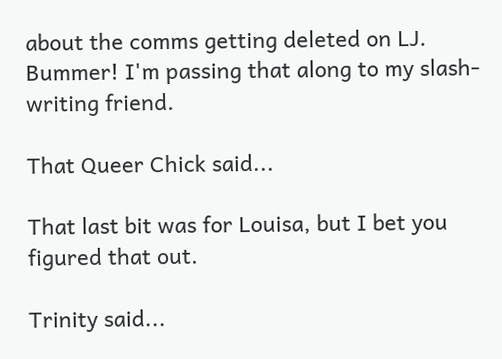about the comms getting deleted on LJ. Bummer! I'm passing that along to my slash-writing friend.

That Queer Chick said...

That last bit was for Louisa, but I bet you figured that out.

Trinity said...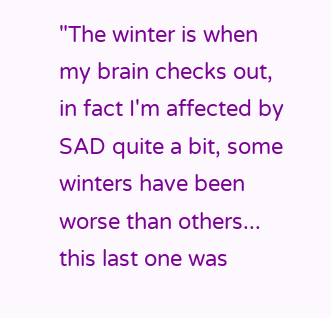"The winter is when my brain checks out, in fact I'm affected by SAD quite a bit, some winters have been worse than others... this last one was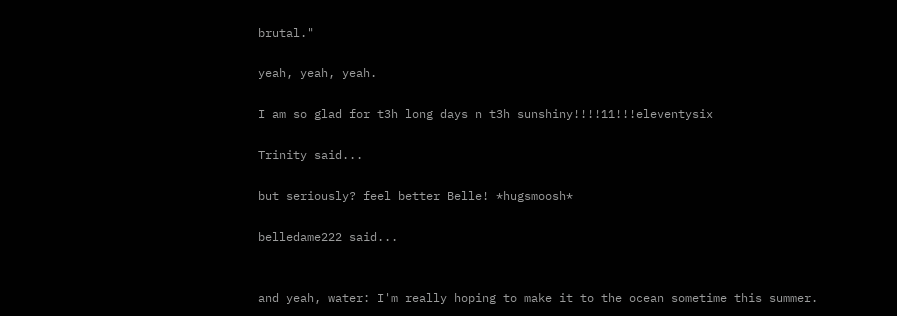brutal."

yeah, yeah, yeah.

I am so glad for t3h long days n t3h sunshiny!!!!11!!!eleventysix

Trinity said...

but seriously? feel better Belle! *hugsmoosh*

belledame222 said...


and yeah, water: I'm really hoping to make it to the ocean sometime this summer.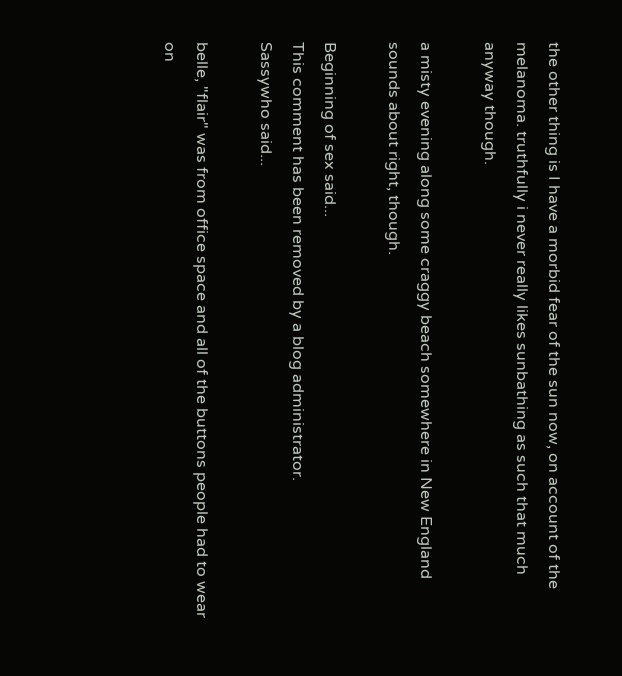the other thing is I have a morbid fear of the sun now, on account of the melanoma. truthfully i never really likes sunbathing as such that much anyway though.

a misty evening along some craggy beach somewhere in New England sounds about right, though.

Beginning of sex said...
This comment has been removed by a blog administrator.
Sassywho said...

belle, "flair" was from office space and all of the buttons people had to wear on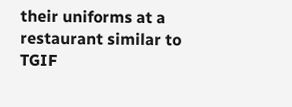their uniforms at a restaurant similar to TGIF